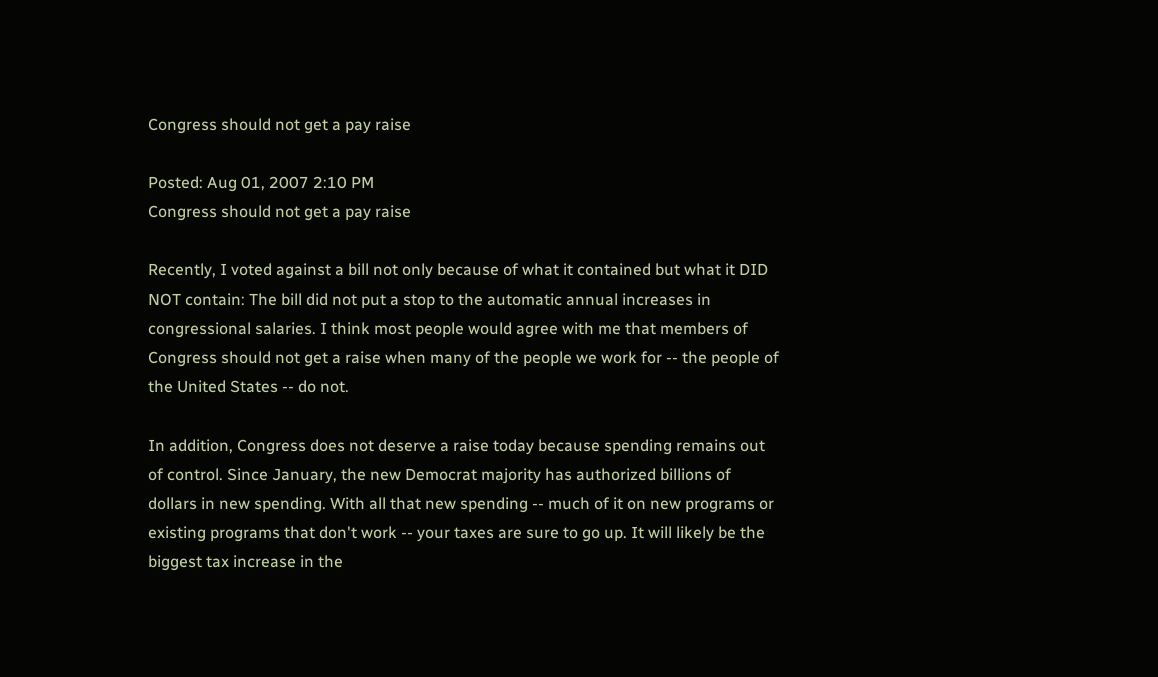Congress should not get a pay raise

Posted: Aug 01, 2007 2:10 PM
Congress should not get a pay raise

Recently, I voted against a bill not only because of what it contained but what it DID NOT contain: The bill did not put a stop to the automatic annual increases in congressional salaries. I think most people would agree with me that members of Congress should not get a raise when many of the people we work for -- the people of the United States -- do not.

In addition, Congress does not deserve a raise today because spending remains out of control. Since January, the new Democrat majority has authorized billions of dollars in new spending. With all that new spending -- much of it on new programs or existing programs that don't work -- your taxes are sure to go up. It will likely be the biggest tax increase in the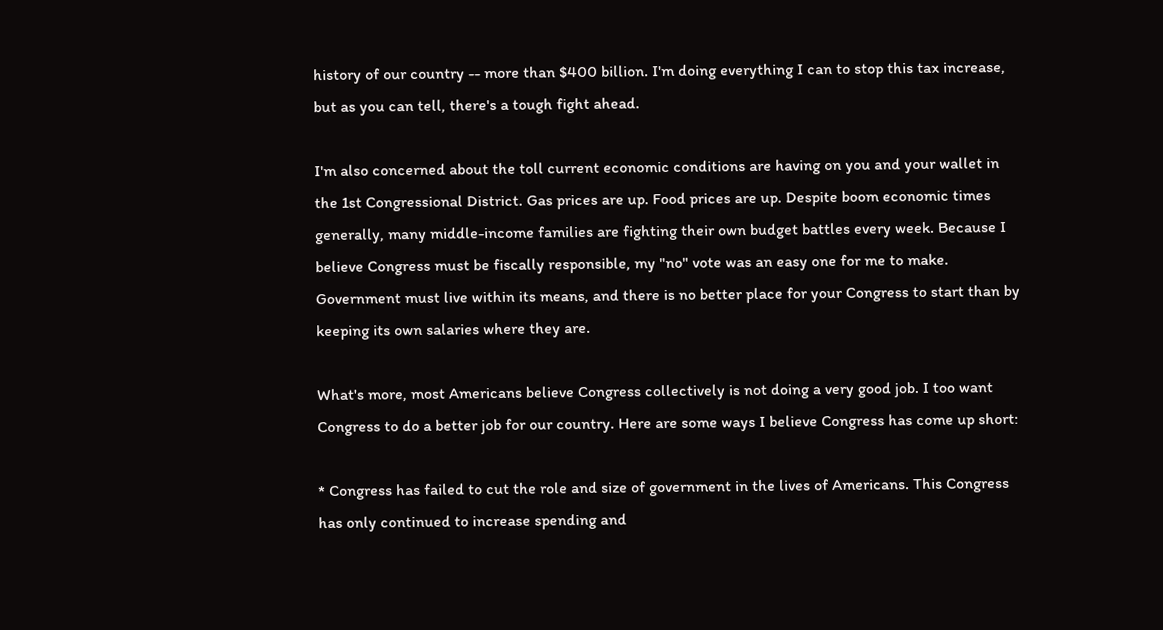history of our country -- more than $400 billion. I'm doing everything I can to stop this tax increase, but as you can tell, there's a tough fight ahead.

I'm also concerned about the toll current economic conditions are having on you and your wallet in the 1st Congressional District. Gas prices are up. Food prices are up. Despite boom economic times generally, many middle-income families are fighting their own budget battles every week. Because I believe Congress must be fiscally responsible, my "no" vote was an easy one for me to make. Government must live within its means, and there is no better place for your Congress to start than by keeping its own salaries where they are.

What's more, most Americans believe Congress collectively is not doing a very good job. I too want Congress to do a better job for our country. Here are some ways I believe Congress has come up short:

* Congress has failed to cut the role and size of government in the lives of Americans. This Congress has only continued to increase spending and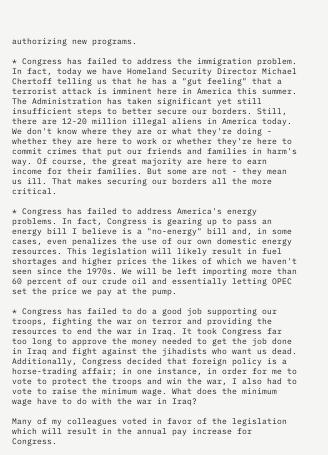authorizing new programs.

* Congress has failed to address the immigration problem. In fact, today we have Homeland Security Director Michael Chertoff telling us that he has a "gut feeling" that a terrorist attack is imminent here in America this summer. The Administration has taken significant yet still insufficient steps to better secure our borders. Still, there are 12-20 million illegal aliens in America today. We don't know where they are or what they're doing - whether they are here to work or whether they're here to commit crimes that put our friends and families in harm's way. Of course, the great majority are here to earn income for their families. But some are not - they mean us ill. That makes securing our borders all the more critical.

* Congress has failed to address America's energy problems. In fact, Congress is gearing up to pass an energy bill I believe is a "no-energy" bill and, in some cases, even penalizes the use of our own domestic energy resources. This legislation will likely result in fuel shortages and higher prices the likes of which we haven't seen since the 1970s. We will be left importing more than 60 percent of our crude oil and essentially letting OPEC set the price we pay at the pump.

* Congress has failed to do a good job supporting our troops, fighting the war on terror and providing the resources to end the war in Iraq. It took Congress far too long to approve the money needed to get the job done in Iraq and fight against the jihadists who want us dead. Additionally, Congress decided that foreign policy is a horse-trading affair; in one instance, in order for me to vote to protect the troops and win the war, I also had to vote to raise the minimum wage. What does the minimum wage have to do with the war in Iraq?

Many of my colleagues voted in favor of the legislation which will result in the annual pay increase for Congress.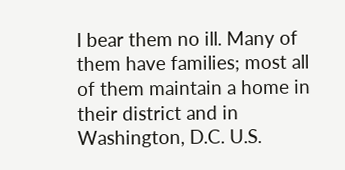I bear them no ill. Many of them have families; most all of them maintain a home in their district and in Washington, D.C. U.S.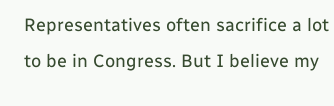Representatives often sacrifice a lot to be in Congress. But I believe my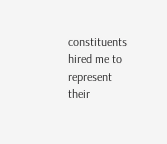constituents hired me to represent their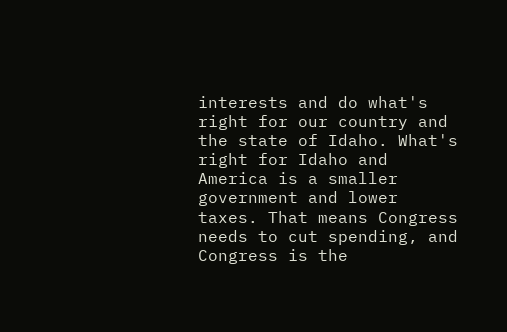interests and do what's right for our country and the state of Idaho. What's right for Idaho and America is a smaller government and lower taxes. That means Congress needs to cut spending, and Congress is the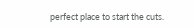perfect place to start the cuts.